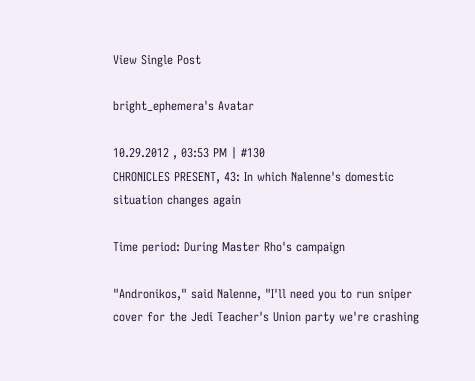View Single Post

bright_ephemera's Avatar

10.29.2012 , 03:53 PM | #130
CHRONICLES PRESENT, 43: In which Nalenne's domestic situation changes again

Time period: During Master Rho's campaign

"Andronikos," said Nalenne, "I'll need you to run sniper cover for the Jedi Teacher's Union party we're crashing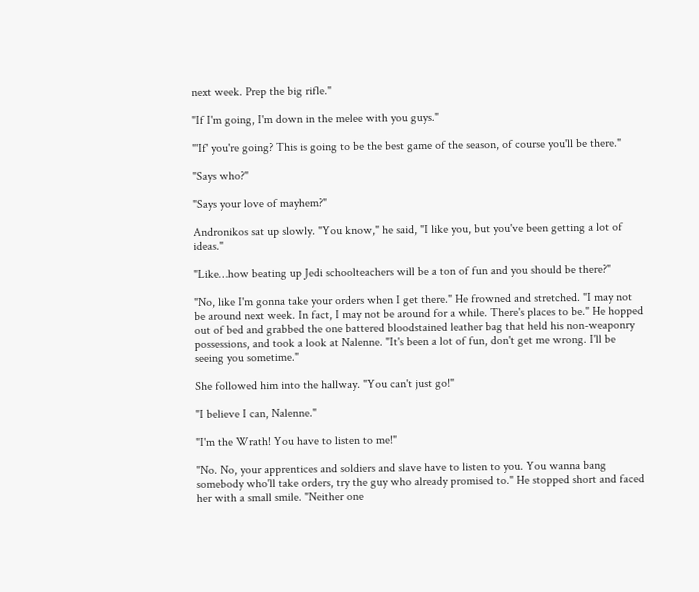next week. Prep the big rifle."

"If I'm going, I'm down in the melee with you guys."

"'If' you're going? This is going to be the best game of the season, of course you'll be there."

"Says who?"

"Says your love of mayhem?"

Andronikos sat up slowly. "You know," he said, "I like you, but you've been getting a lot of ideas."

"Like…how beating up Jedi schoolteachers will be a ton of fun and you should be there?"

"No, like I'm gonna take your orders when I get there." He frowned and stretched. "I may not be around next week. In fact, I may not be around for a while. There's places to be." He hopped out of bed and grabbed the one battered bloodstained leather bag that held his non-weaponry possessions, and took a look at Nalenne. "It's been a lot of fun, don't get me wrong. I'll be seeing you sometime."

She followed him into the hallway. "You can't just go!"

"I believe I can, Nalenne."

"I'm the Wrath! You have to listen to me!"

"No. No, your apprentices and soldiers and slave have to listen to you. You wanna bang somebody who'll take orders, try the guy who already promised to." He stopped short and faced her with a small smile. "Neither one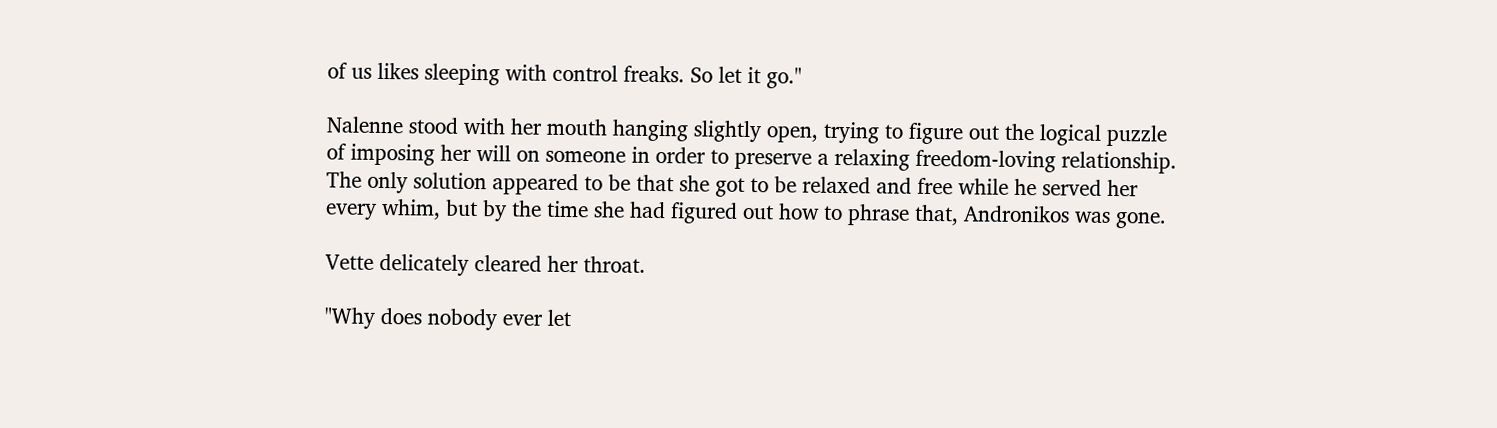of us likes sleeping with control freaks. So let it go."

Nalenne stood with her mouth hanging slightly open, trying to figure out the logical puzzle of imposing her will on someone in order to preserve a relaxing freedom-loving relationship. The only solution appeared to be that she got to be relaxed and free while he served her every whim, but by the time she had figured out how to phrase that, Andronikos was gone.

Vette delicately cleared her throat.

"Why does nobody ever let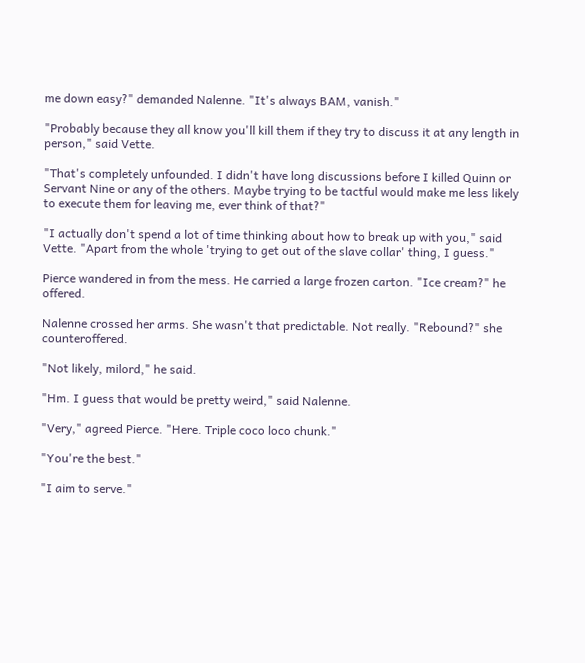me down easy?" demanded Nalenne. "It's always BAM, vanish."

"Probably because they all know you'll kill them if they try to discuss it at any length in person," said Vette.

"That's completely unfounded. I didn't have long discussions before I killed Quinn or Servant Nine or any of the others. Maybe trying to be tactful would make me less likely to execute them for leaving me, ever think of that?"

"I actually don't spend a lot of time thinking about how to break up with you," said Vette. "Apart from the whole 'trying to get out of the slave collar' thing, I guess."

Pierce wandered in from the mess. He carried a large frozen carton. "Ice cream?" he offered.

Nalenne crossed her arms. She wasn't that predictable. Not really. "Rebound?" she counteroffered.

"Not likely, milord," he said.

"Hm. I guess that would be pretty weird," said Nalenne.

"Very," agreed Pierce. "Here. Triple coco loco chunk."

"You're the best."

"I aim to serve."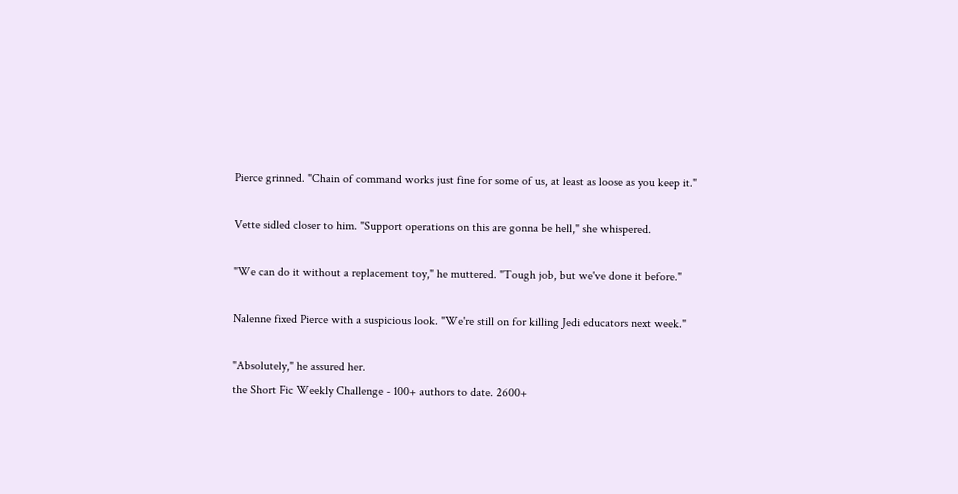Pierce grinned. "Chain of command works just fine for some of us, at least as loose as you keep it."

Vette sidled closer to him. "Support operations on this are gonna be hell," she whispered.

"We can do it without a replacement toy," he muttered. "Tough job, but we've done it before."

Nalenne fixed Pierce with a suspicious look. "We're still on for killing Jedi educators next week."

"Absolutely," he assured her.
the Short Fic Weekly Challenge - 100+ authors to date. 2600+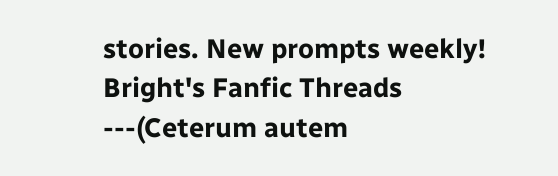stories. New prompts weekly!
Bright's Fanfic Threads
---(Ceterum autem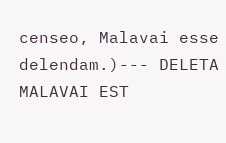censeo, Malavai esse delendam.)--- DELETA MALAVAI EST